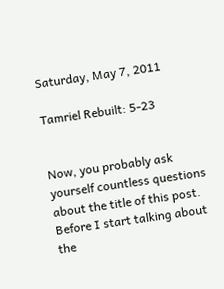Saturday, May 7, 2011

Tamriel Rebuilt: 5-23


Now, you probably ask yourself countless questions about the title of this post. Before I start talking about the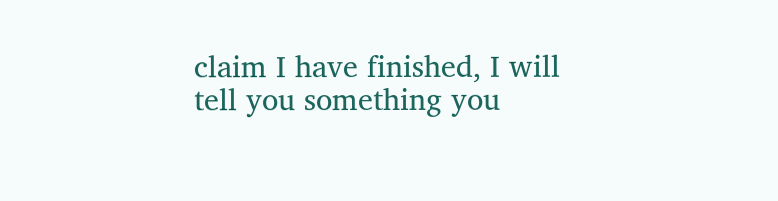claim I have finished, I will tell you something you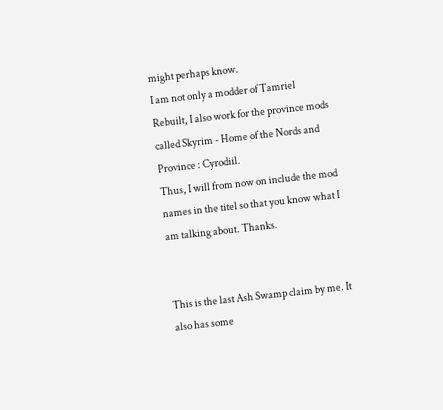might perhaps know.
I am not only a modder of Tamriel Rebuilt, I also work for the province mods called Skyrim - Home of the Nords and Province : Cyrodiil.
Thus, I will from now on include the mod names in the titel so that you know what I am talking about. Thanks.


This is the last Ash Swamp claim by me. It also has some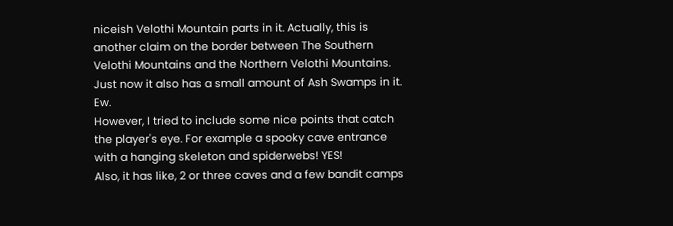niceish Velothi Mountain parts in it. Actually, this is another claim on the border between The Southern Velothi Mountains and the Northern Velothi Mountains. Just now it also has a small amount of Ash Swamps in it. Ew.
However, I tried to include some nice points that catch the player's eye. For example a spooky cave entrance with a hanging skeleton and spiderwebs! YES!
Also, it has like, 2 or three caves and a few bandit camps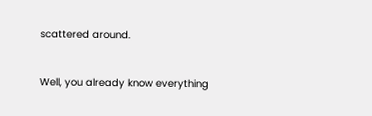scattered around.


Well, you already know everything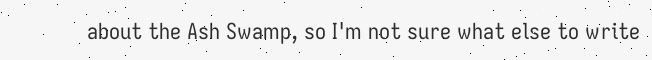about the Ash Swamp, so I'm not sure what else to write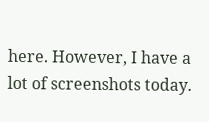here. However, I have a lot of screenshots today.